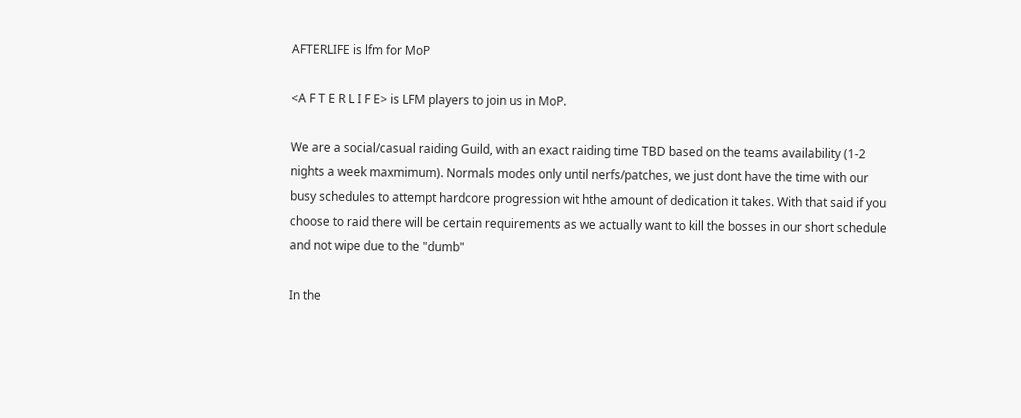AFTERLIFE is lfm for MoP

<A F T E R L I F E> is LFM players to join us in MoP.

We are a social/casual raiding Guild, with an exact raiding time TBD based on the teams availability (1-2 nights a week maxmimum). Normals modes only until nerfs/patches, we just dont have the time with our busy schedules to attempt hardcore progression wit hthe amount of dedication it takes. With that said if you choose to raid there will be certain requirements as we actually want to kill the bosses in our short schedule and not wipe due to the "dumb"

In the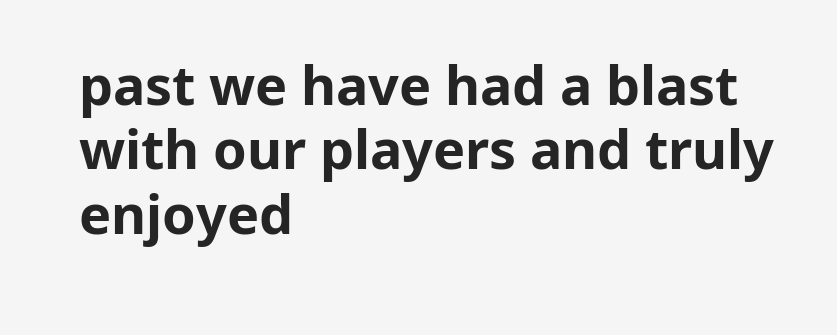past we have had a blast with our players and truly enjoyed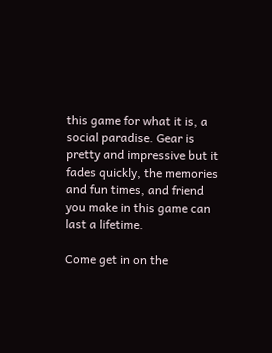this game for what it is, a social paradise. Gear is pretty and impressive but it fades quickly, the memories and fun times, and friend you make in this game can last a lifetime.

Come get in on the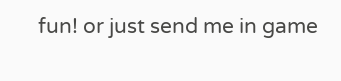fun! or just send me in game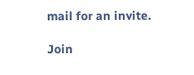mail for an invite.

Join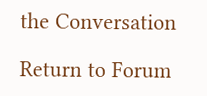the Conversation

Return to Forum